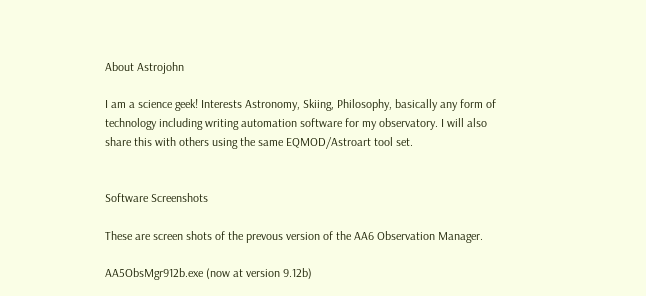About Astrojohn

I am a science geek! Interests Astronomy, Skiing, Philosophy, basically any form of technology including writing automation software for my observatory. I will also share this with others using the same EQMOD/Astroart tool set.


Software Screenshots

These are screen shots of the prevous version of the AA6 Observation Manager.

AA5ObsMgr912b.exe (now at version 9.12b)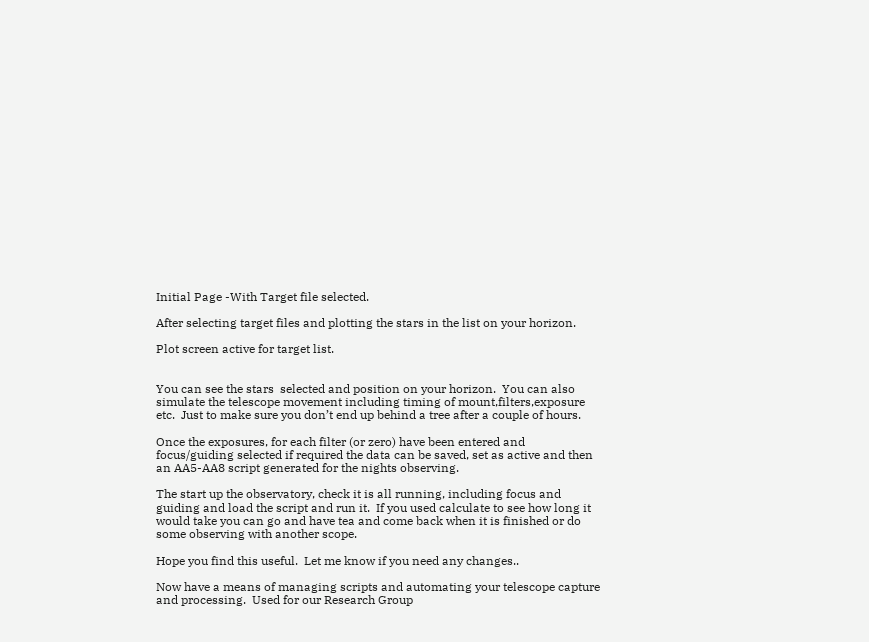Initial Page -With Target file selected.

After selecting target files and plotting the stars in the list on your horizon.

Plot screen active for target list.


You can see the stars  selected and position on your horizon.  You can also simulate the telescope movement including timing of mount,filters,exposure etc.  Just to make sure you don’t end up behind a tree after a couple of hours.

Once the exposures, for each filter (or zero) have been entered and focus/guiding selected if required the data can be saved, set as active and then an AA5-AA8 script generated for the nights observing.

The start up the observatory, check it is all running, including focus and guiding and load the script and run it.  If you used calculate to see how long it would take you can go and have tea and come back when it is finished or do some observing with another scope.

Hope you find this useful.  Let me know if you need any changes..

Now have a means of managing scripts and automating your telescope capture and processing.  Used for our Research Group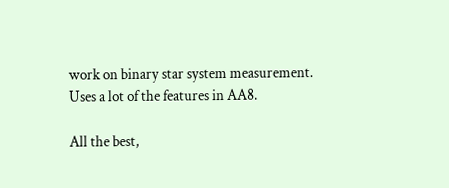work on binary star system measurement.  Uses a lot of the features in AA8.

All the best,